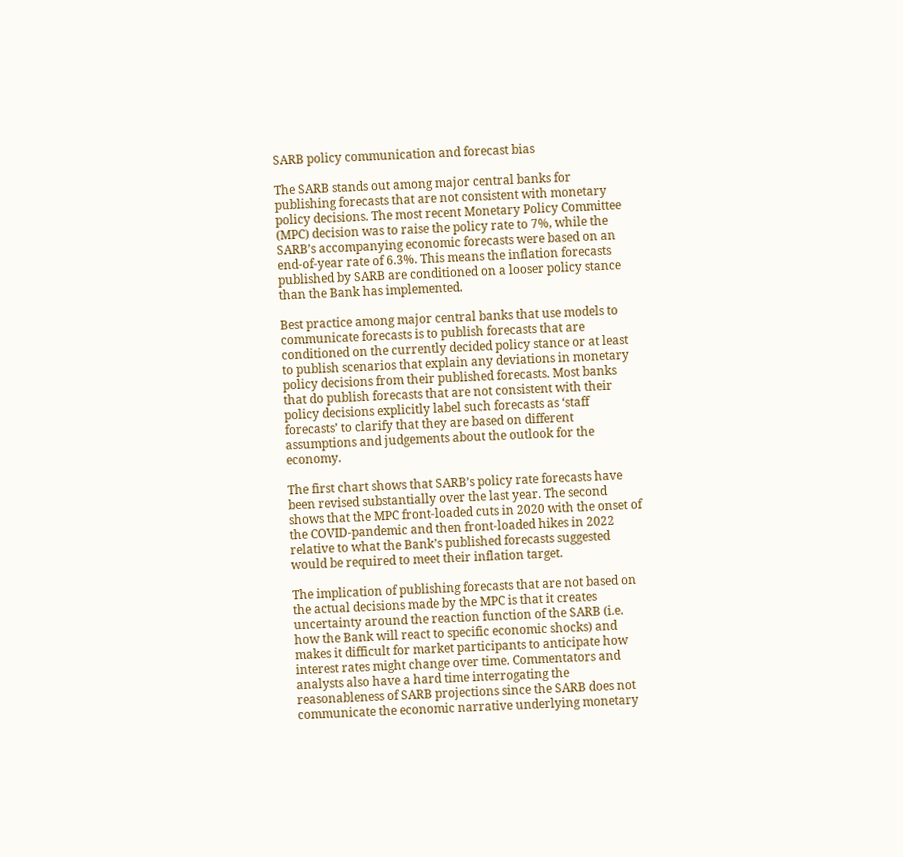SARB policy communication and forecast bias

The SARB stands out among major central banks for publishing forecasts that are not consistent with monetary policy decisions. The most recent Monetary Policy Committee (MPC) decision was to raise the policy rate to 7%, while the SARB’s accompanying economic forecasts were based on an end-of-year rate of 6.3%. This means the inflation forecasts published by SARB are conditioned on a looser policy stance than the Bank has implemented.

Best practice among major central banks that use models to communicate forecasts is to publish forecasts that are conditioned on the currently decided policy stance or at least to publish scenarios that explain any deviations in monetary policy decisions from their published forecasts. Most banks that do publish forecasts that are not consistent with their policy decisions explicitly label such forecasts as ‘staff forecasts’ to clarify that they are based on different assumptions and judgements about the outlook for the economy.

The first chart shows that SARB’s policy rate forecasts have been revised substantially over the last year. The second shows that the MPC front-loaded cuts in 2020 with the onset of the COVID-pandemic and then front-loaded hikes in 2022 relative to what the Bank’s published forecasts suggested would be required to meet their inflation target.

The implication of publishing forecasts that are not based on the actual decisions made by the MPC is that it creates uncertainty around the reaction function of the SARB (i.e. how the Bank will react to specific economic shocks) and makes it difficult for market participants to anticipate how interest rates might change over time. Commentators and analysts also have a hard time interrogating the reasonableness of SARB projections since the SARB does not communicate the economic narrative underlying monetary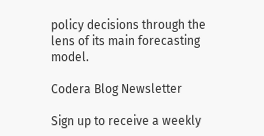policy decisions through the lens of its main forecasting model.

Codera Blog Newsletter

Sign up to receive a weekly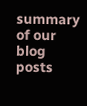summary of our blog posts